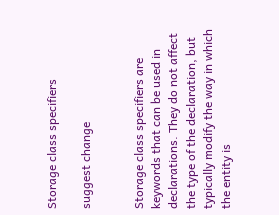Storage class specifiers

suggest change


Storage class specifiers are keywords that can be used in declarations. They do not affect the type of the declaration, but typically modify the way in which the entity is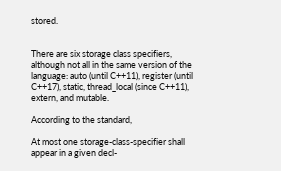stored.


There are six storage class specifiers, although not all in the same version of the language: auto (until C++11), register (until C++17), static, thread_local (since C++11), extern, and mutable.

According to the standard,

At most one storage-class-specifier shall appear in a given decl-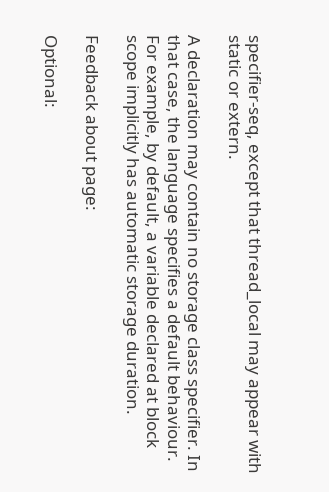specifier-seq, except that thread_local may appear with static or extern.

A declaration may contain no storage class specifier. In that case, the language specifies a default behaviour. For example, by default, a variable declared at block scope implicitly has automatic storage duration.

Feedback about page:

Optional: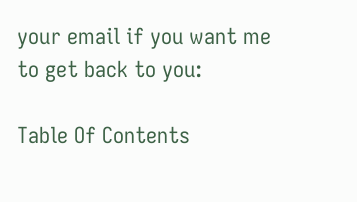your email if you want me to get back to you:

Table Of Contents